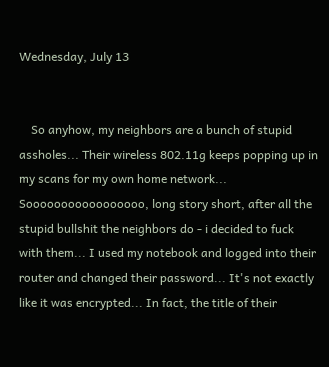Wednesday, July 13


    So anyhow, my neighbors are a bunch of stupid assholes... Their wireless 802.11g keeps popping up in my scans for my own home network... Sooooooooooooooooo, long story short, after all the stupid bullshit the neighbors do - i decided to fuck with them... I used my notebook and logged into their router and changed their password... It's not exactly like it was encrypted... In fact, the title of their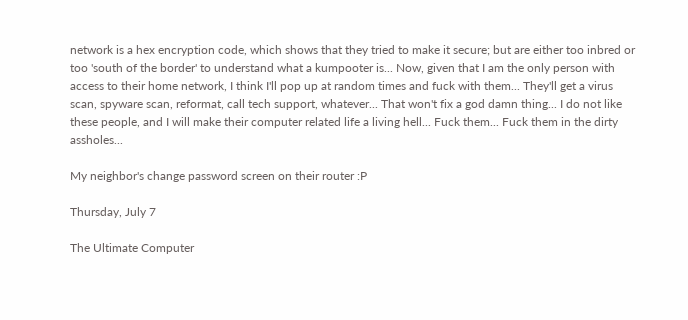network is a hex encryption code, which shows that they tried to make it secure; but are either too inbred or too 'south of the border' to understand what a kumpooter is... Now, given that I am the only person with access to their home network, I think I'll pop up at random times and fuck with them... They'll get a virus scan, spyware scan, reformat, call tech support, whatever... That won't fix a god damn thing... I do not like these people, and I will make their computer related life a living hell... Fuck them... Fuck them in the dirty assholes...

My neighbor's change password screen on their router :P

Thursday, July 7

The Ultimate Computer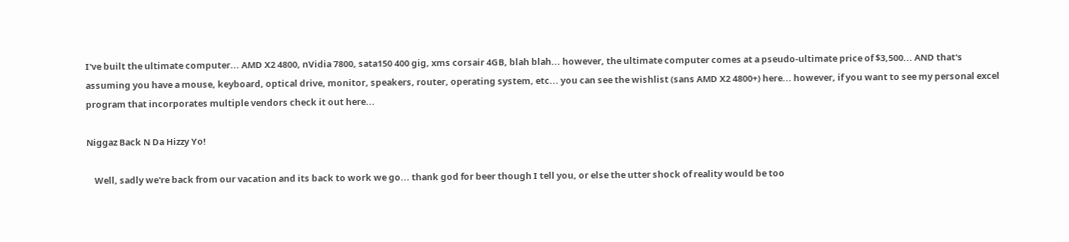I've built the ultimate computer... AMD X2 4800, nVidia 7800, sata150 400 gig, xms corsair 4GB, blah blah... however, the ultimate computer comes at a pseudo-ultimate price of $3,500... AND that's assuming you have a mouse, keyboard, optical drive, monitor, speakers, router, operating system, etc... you can see the wishlist (sans AMD X2 4800+) here... however, if you want to see my personal excel program that incorporates multiple vendors check it out here...

Niggaz Back N Da Hizzy Yo!

    Well, sadly we're back from our vacation and its back to work we go... thank god for beer though I tell you, or else the utter shock of reality would be too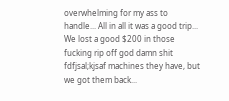overwhelming for my ass to handle... All in all it was a good trip... We lost a good $200 in those fucking rip off god damn shit fdfjsal;kjsaf machines they have, but we got them back...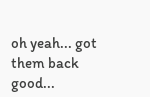oh yeah... got them back good...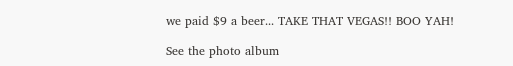we paid $9 a beer... TAKE THAT VEGAS!! BOO YAH!

See the photo album